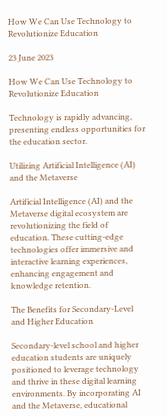How We Can Use Technology to Revolutionize Education

23 June 2023

How We Can Use Technology to Revolutionize Education

Technology is rapidly advancing, presenting endless opportunities for the education sector.

Utilizing Artificial Intelligence (AI) and the Metaverse

Artificial Intelligence (AI) and the Metaverse digital ecosystem are revolutionizing the field of education. These cutting-edge technologies offer immersive and interactive learning experiences, enhancing engagement and knowledge retention.

The Benefits for Secondary-Level and Higher Education

Secondary-level school and higher education students are uniquely positioned to leverage technology and thrive in these digital learning environments. By incorporating AI and the Metaverse, educational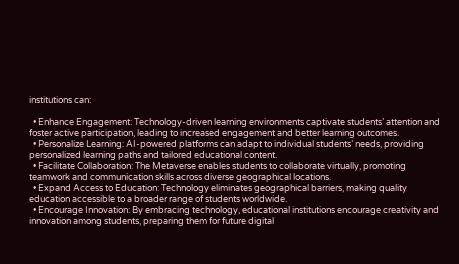institutions can:

  • Enhance Engagement: Technology-driven learning environments captivate students’ attention and foster active participation, leading to increased engagement and better learning outcomes.
  • Personalize Learning: AI-powered platforms can adapt to individual students’ needs, providing personalized learning paths and tailored educational content.
  • Facilitate Collaboration: The Metaverse enables students to collaborate virtually, promoting teamwork and communication skills across diverse geographical locations.
  • Expand Access to Education: Technology eliminates geographical barriers, making quality education accessible to a broader range of students worldwide.
  • Encourage Innovation: By embracing technology, educational institutions encourage creativity and innovation among students, preparing them for future digital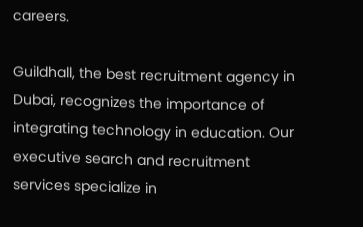careers.

Guildhall, the best recruitment agency in Dubai, recognizes the importance of integrating technology in education. Our executive search and recruitment services specialize in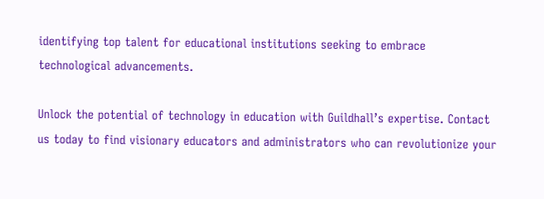identifying top talent for educational institutions seeking to embrace technological advancements.

Unlock the potential of technology in education with Guildhall’s expertise. Contact us today to find visionary educators and administrators who can revolutionize your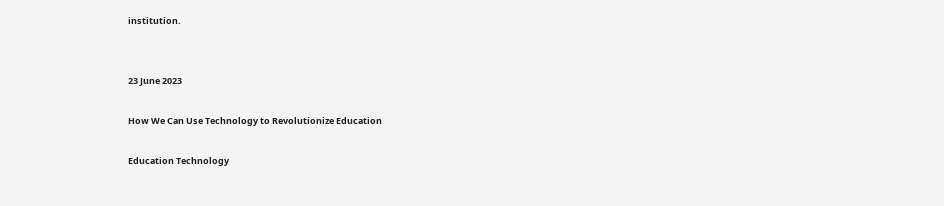institution.


23 June 2023

How We Can Use Technology to Revolutionize Education

Education Technology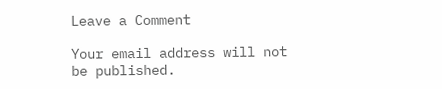Leave a Comment

Your email address will not be published.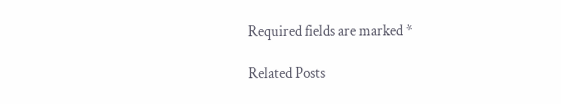Required fields are marked *

Related Posts